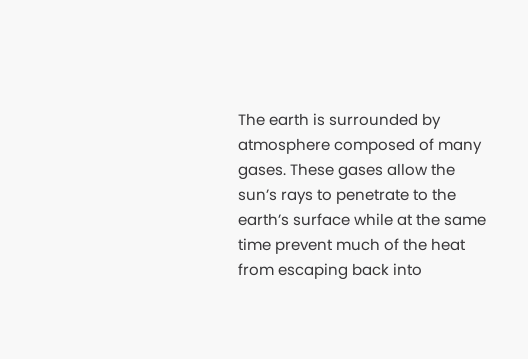The earth is surrounded by atmosphere composed of many gases. These gases allow the sun’s rays to penetrate to the earth’s surface while at the same time prevent much of the heat from escaping back into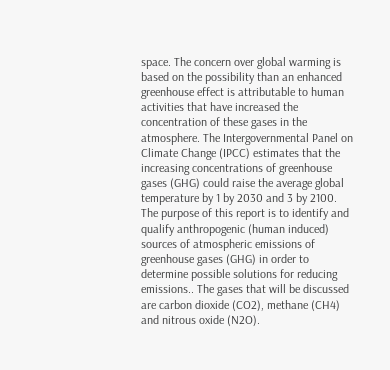space. The concern over global warming is based on the possibility than an enhanced greenhouse effect is attributable to human activities that have increased the concentration of these gases in the atmosphere. The Intergovernmental Panel on Climate Change (IPCC) estimates that the increasing concentrations of greenhouse gases (GHG) could raise the average global temperature by 1 by 2030 and 3 by 2100. The purpose of this report is to identify and qualify anthropogenic (human induced) sources of atmospheric emissions of greenhouse gases (GHG) in order to determine possible solutions for reducing emissions.. The gases that will be discussed are carbon dioxide (CO2), methane (CH4) and nitrous oxide (N2O).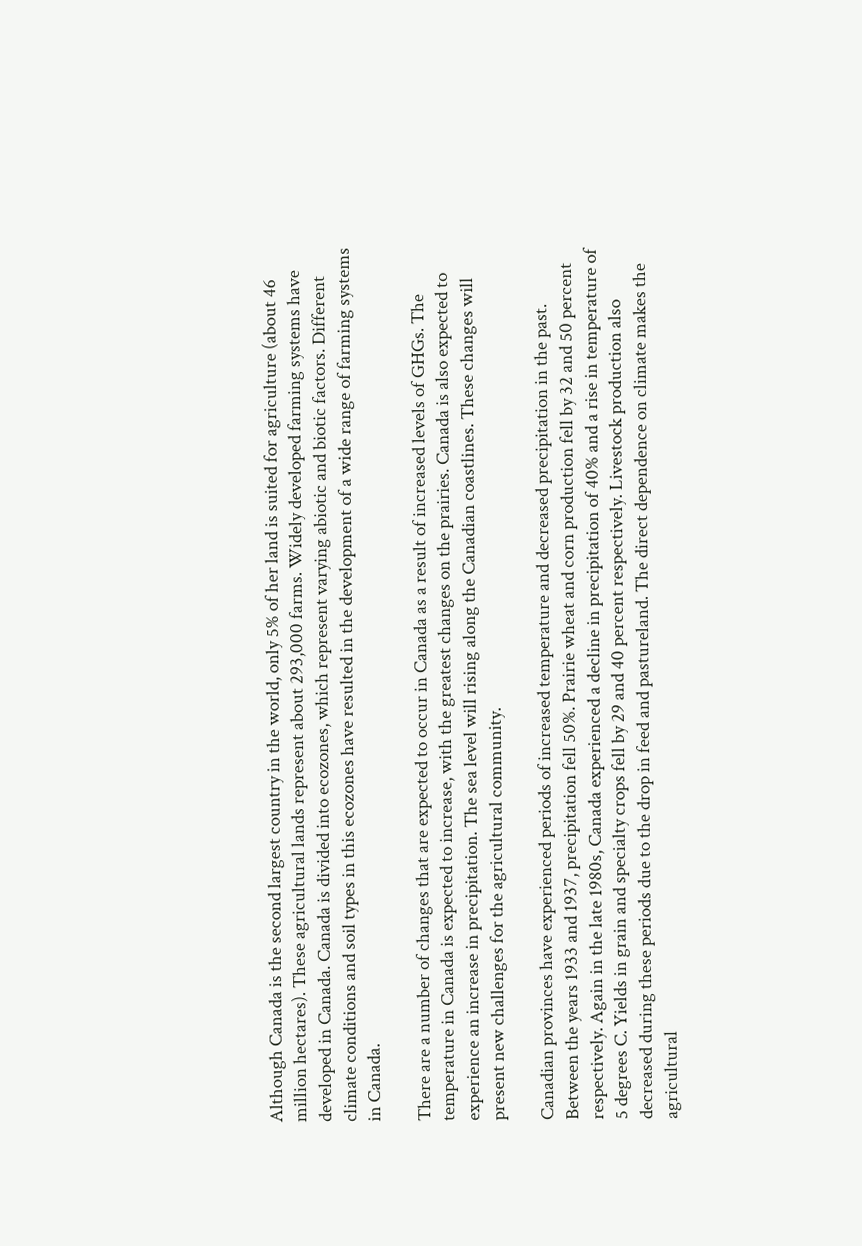Although Canada is the second largest country in the world, only 5% of her land is suited for agriculture (about 46 million hectares). These agricultural lands represent about 293,000 farms. Widely developed farming systems have developed in Canada. Canada is divided into ecozones, which represent varying abiotic and biotic factors. Different climate conditions and soil types in this ecozones have resulted in the development of a wide range of farming systems in Canada.

There are a number of changes that are expected to occur in Canada as a result of increased levels of GHGs. The temperature in Canada is expected to increase, with the greatest changes on the prairies. Canada is also expected to experience an increase in precipitation. The sea level will rising along the Canadian coastlines. These changes will present new challenges for the agricultural community.

Canadian provinces have experienced periods of increased temperature and decreased precipitation in the past. Between the years 1933 and 1937, precipitation fell 50%. Prairie wheat and corn production fell by 32 and 50 percent respectively. Again in the late 1980s, Canada experienced a decline in precipitation of 40% and a rise in temperature of 5 degrees C. Yields in grain and specialty crops fell by 29 and 40 percent respectively. Livestock production also decreased during these periods due to the drop in feed and pastureland. The direct dependence on climate makes the agricultural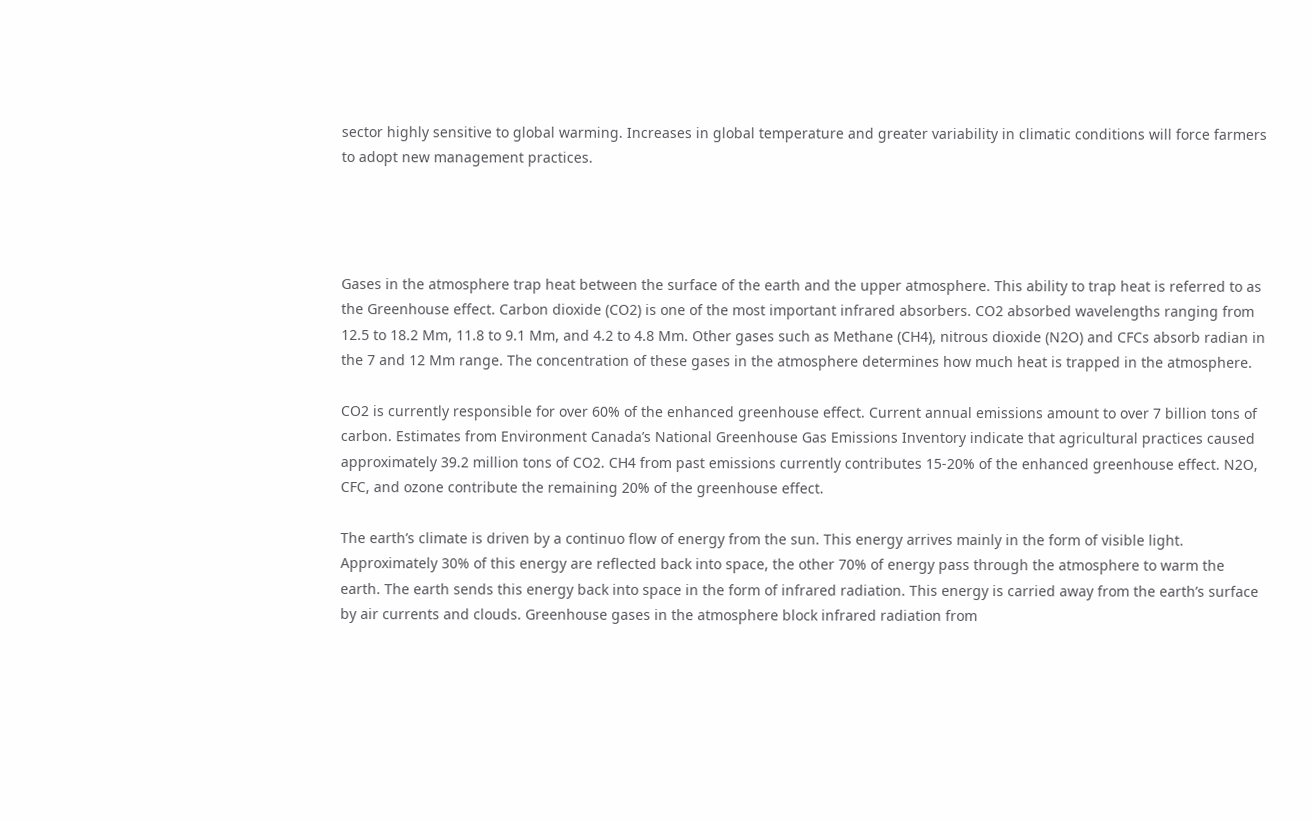sector highly sensitive to global warming. Increases in global temperature and greater variability in climatic conditions will force farmers to adopt new management practices.




Gases in the atmosphere trap heat between the surface of the earth and the upper atmosphere. This ability to trap heat is referred to as the Greenhouse effect. Carbon dioxide (CO2) is one of the most important infrared absorbers. CO2 absorbed wavelengths ranging from 12.5 to 18.2 Mm, 11.8 to 9.1 Mm, and 4.2 to 4.8 Mm. Other gases such as Methane (CH4), nitrous dioxide (N2O) and CFCs absorb radian in the 7 and 12 Mm range. The concentration of these gases in the atmosphere determines how much heat is trapped in the atmosphere.

CO2 is currently responsible for over 60% of the enhanced greenhouse effect. Current annual emissions amount to over 7 billion tons of carbon. Estimates from Environment Canada’s National Greenhouse Gas Emissions Inventory indicate that agricultural practices caused approximately 39.2 million tons of CO2. CH4 from past emissions currently contributes 15-20% of the enhanced greenhouse effect. N2O, CFC, and ozone contribute the remaining 20% of the greenhouse effect.

The earth’s climate is driven by a continuo flow of energy from the sun. This energy arrives mainly in the form of visible light. Approximately 30% of this energy are reflected back into space, the other 70% of energy pass through the atmosphere to warm the earth. The earth sends this energy back into space in the form of infrared radiation. This energy is carried away from the earth’s surface by air currents and clouds. Greenhouse gases in the atmosphere block infrared radiation from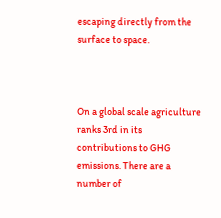escaping directly from the surface to space.



On a global scale agriculture ranks 3rd in its contributions to GHG emissions. There are a number of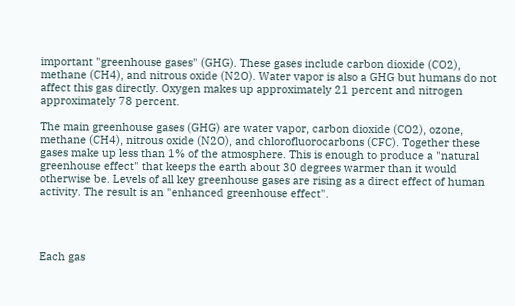important "greenhouse gases" (GHG). These gases include carbon dioxide (CO2), methane (CH4), and nitrous oxide (N2O). Water vapor is also a GHG but humans do not affect this gas directly. Oxygen makes up approximately 21 percent and nitrogen approximately 78 percent.

The main greenhouse gases (GHG) are water vapor, carbon dioxide (CO2), ozone, methane (CH4), nitrous oxide (N2O), and chlorofluorocarbons (CFC). Together these gases make up less than 1% of the atmosphere. This is enough to produce a "natural greenhouse effect" that keeps the earth about 30 degrees warmer than it would otherwise be. Levels of all key greenhouse gases are rising as a direct effect of human activity. The result is an "enhanced greenhouse effect".




Each gas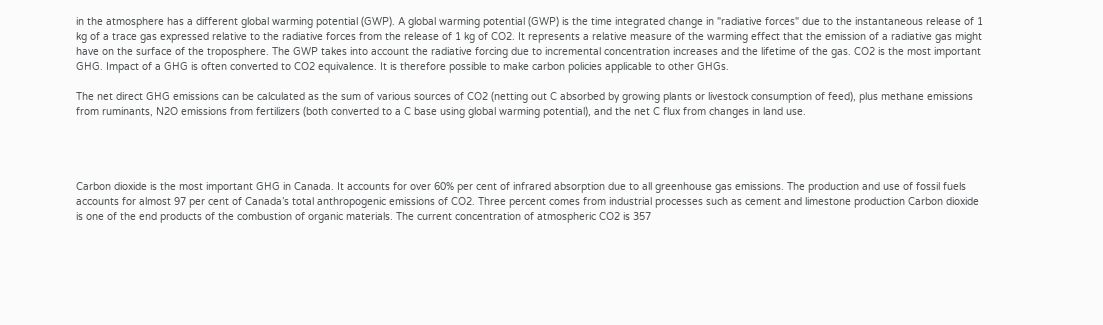in the atmosphere has a different global warming potential (GWP). A global warming potential (GWP) is the time integrated change in "radiative forces" due to the instantaneous release of 1 kg of a trace gas expressed relative to the radiative forces from the release of 1 kg of CO2. It represents a relative measure of the warming effect that the emission of a radiative gas might have on the surface of the troposphere. The GWP takes into account the radiative forcing due to incremental concentration increases and the lifetime of the gas. CO2 is the most important GHG. Impact of a GHG is often converted to CO2 equivalence. It is therefore possible to make carbon policies applicable to other GHGs.

The net direct GHG emissions can be calculated as the sum of various sources of CO2 (netting out C absorbed by growing plants or livestock consumption of feed), plus methane emissions from ruminants, N2O emissions from fertilizers (both converted to a C base using global warming potential), and the net C flux from changes in land use.




Carbon dioxide is the most important GHG in Canada. It accounts for over 60% per cent of infrared absorption due to all greenhouse gas emissions. The production and use of fossil fuels accounts for almost 97 per cent of Canada’s total anthropogenic emissions of CO2. Three percent comes from industrial processes such as cement and limestone production Carbon dioxide is one of the end products of the combustion of organic materials. The current concentration of atmospheric CO2 is 357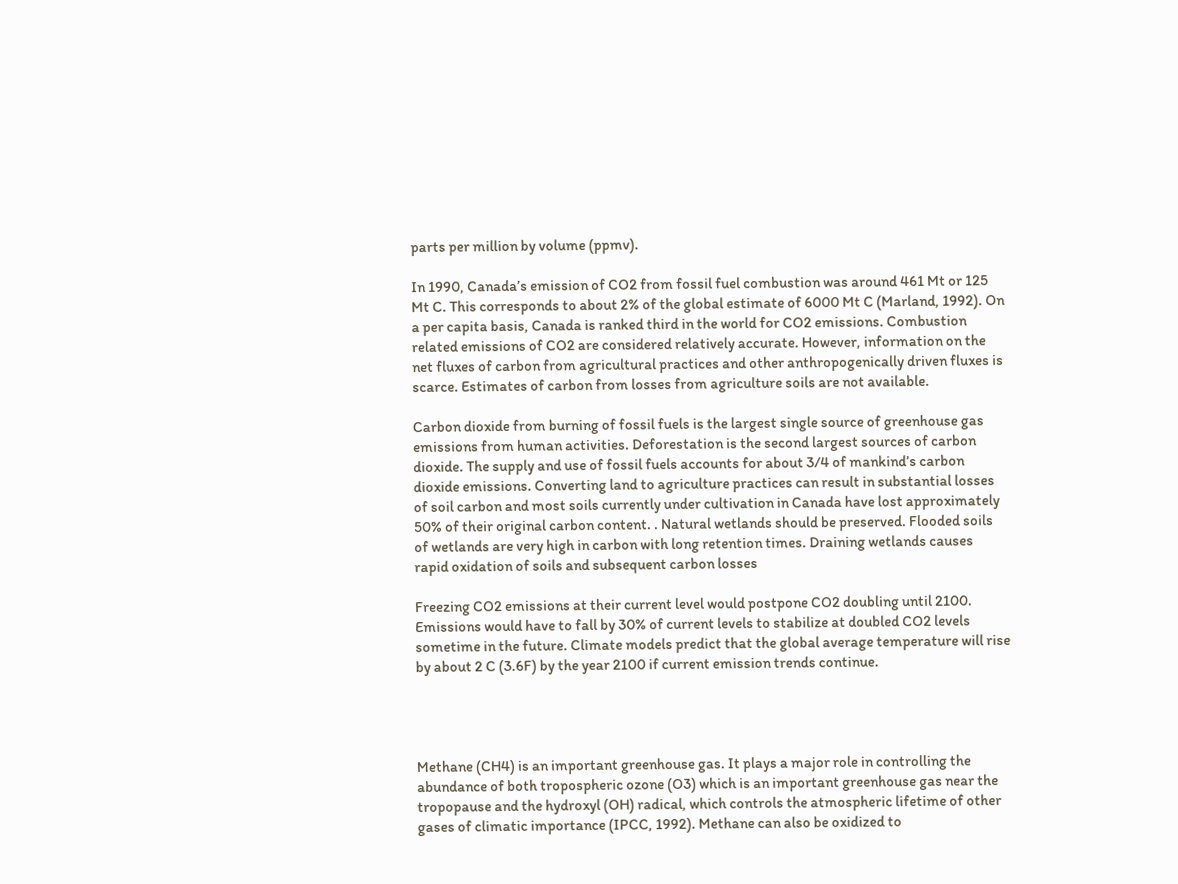parts per million by volume (ppmv).

In 1990, Canada’s emission of CO2 from fossil fuel combustion was around 461 Mt or 125 Mt C. This corresponds to about 2% of the global estimate of 6000 Mt C (Marland, 1992). On a per capita basis, Canada is ranked third in the world for CO2 emissions. Combustion related emissions of CO2 are considered relatively accurate. However, information on the net fluxes of carbon from agricultural practices and other anthropogenically driven fluxes is scarce. Estimates of carbon from losses from agriculture soils are not available.

Carbon dioxide from burning of fossil fuels is the largest single source of greenhouse gas emissions from human activities. Deforestation is the second largest sources of carbon dioxide. The supply and use of fossil fuels accounts for about 3/4 of mankind’s carbon dioxide emissions. Converting land to agriculture practices can result in substantial losses of soil carbon and most soils currently under cultivation in Canada have lost approximately 50% of their original carbon content. . Natural wetlands should be preserved. Flooded soils of wetlands are very high in carbon with long retention times. Draining wetlands causes rapid oxidation of soils and subsequent carbon losses

Freezing CO2 emissions at their current level would postpone CO2 doubling until 2100. Emissions would have to fall by 30% of current levels to stabilize at doubled CO2 levels sometime in the future. Climate models predict that the global average temperature will rise by about 2 C (3.6F) by the year 2100 if current emission trends continue.




Methane (CH4) is an important greenhouse gas. It plays a major role in controlling the abundance of both tropospheric ozone (O3) which is an important greenhouse gas near the tropopause and the hydroxyl (OH) radical, which controls the atmospheric lifetime of other gases of climatic importance (IPCC, 1992). Methane can also be oxidized to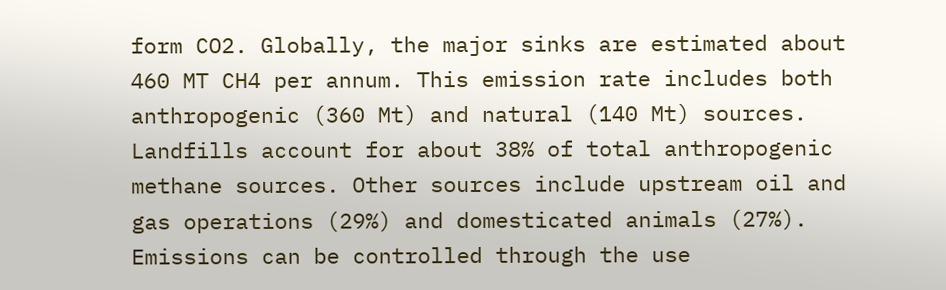form CO2. Globally, the major sinks are estimated about 460 MT CH4 per annum. This emission rate includes both anthropogenic (360 Mt) and natural (140 Mt) sources. Landfills account for about 38% of total anthropogenic methane sources. Other sources include upstream oil and gas operations (29%) and domesticated animals (27%). Emissions can be controlled through the use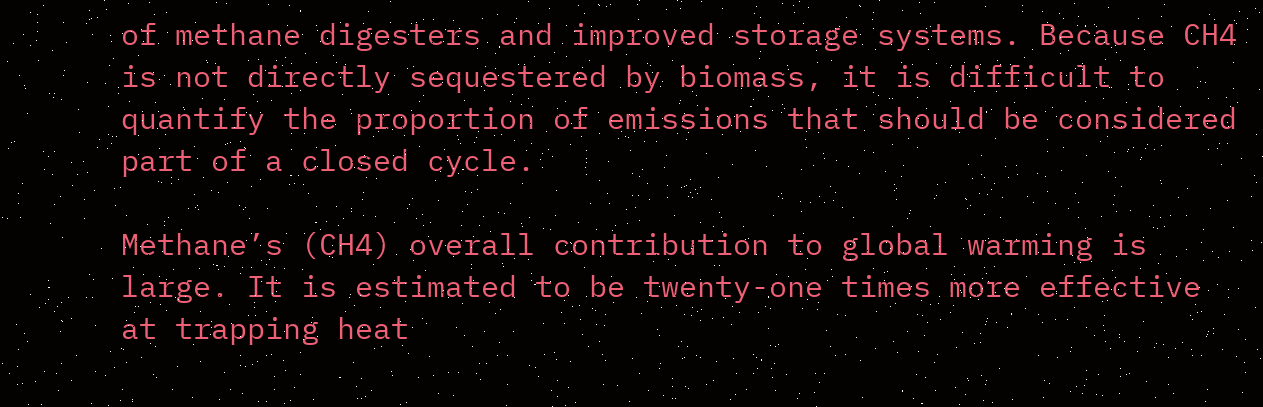of methane digesters and improved storage systems. Because CH4 is not directly sequestered by biomass, it is difficult to quantify the proportion of emissions that should be considered part of a closed cycle.

Methane’s (CH4) overall contribution to global warming is large. It is estimated to be twenty-one times more effective at trapping heat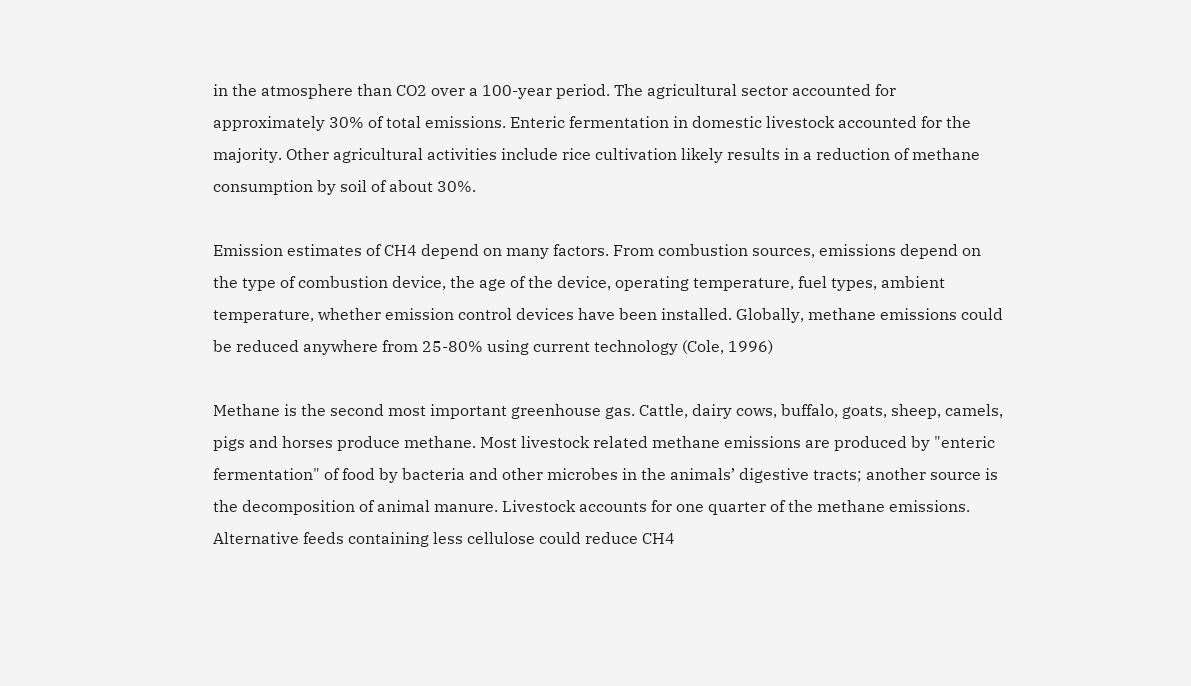in the atmosphere than CO2 over a 100-year period. The agricultural sector accounted for approximately 30% of total emissions. Enteric fermentation in domestic livestock accounted for the majority. Other agricultural activities include rice cultivation likely results in a reduction of methane consumption by soil of about 30%.

Emission estimates of CH4 depend on many factors. From combustion sources, emissions depend on the type of combustion device, the age of the device, operating temperature, fuel types, ambient temperature, whether emission control devices have been installed. Globally, methane emissions could be reduced anywhere from 25-80% using current technology (Cole, 1996)

Methane is the second most important greenhouse gas. Cattle, dairy cows, buffalo, goats, sheep, camels, pigs and horses produce methane. Most livestock related methane emissions are produced by "enteric fermentation" of food by bacteria and other microbes in the animals’ digestive tracts; another source is the decomposition of animal manure. Livestock accounts for one quarter of the methane emissions. Alternative feeds containing less cellulose could reduce CH4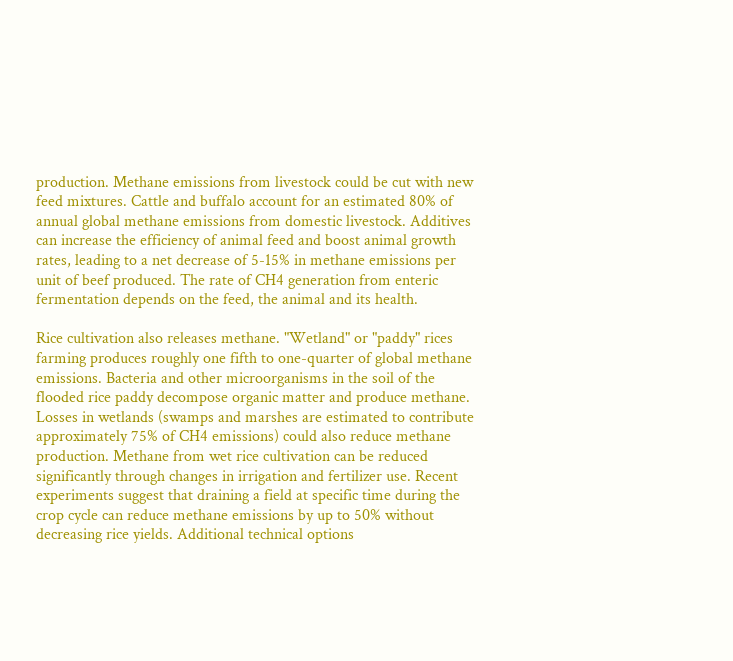production. Methane emissions from livestock could be cut with new feed mixtures. Cattle and buffalo account for an estimated 80% of annual global methane emissions from domestic livestock. Additives can increase the efficiency of animal feed and boost animal growth rates, leading to a net decrease of 5-15% in methane emissions per unit of beef produced. The rate of CH4 generation from enteric fermentation depends on the feed, the animal and its health.

Rice cultivation also releases methane. "Wetland" or "paddy" rices farming produces roughly one fifth to one-quarter of global methane emissions. Bacteria and other microorganisms in the soil of the flooded rice paddy decompose organic matter and produce methane. Losses in wetlands (swamps and marshes are estimated to contribute approximately 75% of CH4 emissions) could also reduce methane production. Methane from wet rice cultivation can be reduced significantly through changes in irrigation and fertilizer use. Recent experiments suggest that draining a field at specific time during the crop cycle can reduce methane emissions by up to 50% without decreasing rice yields. Additional technical options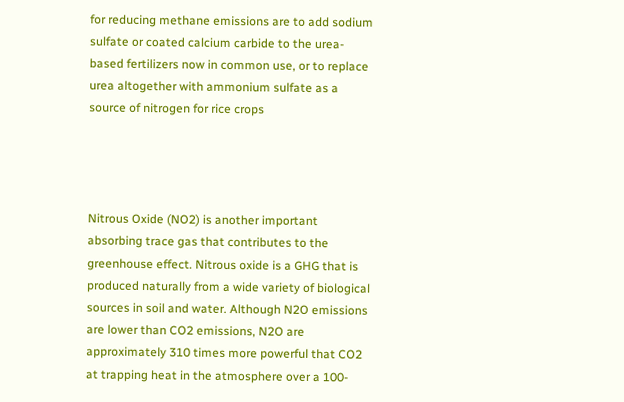for reducing methane emissions are to add sodium sulfate or coated calcium carbide to the urea-based fertilizers now in common use, or to replace urea altogether with ammonium sulfate as a source of nitrogen for rice crops




Nitrous Oxide (NO2) is another important absorbing trace gas that contributes to the greenhouse effect. Nitrous oxide is a GHG that is produced naturally from a wide variety of biological sources in soil and water. Although N2O emissions are lower than CO2 emissions, N2O are approximately 310 times more powerful that CO2 at trapping heat in the atmosphere over a 100-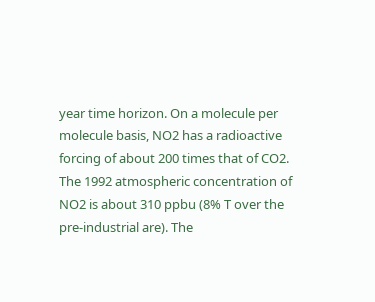year time horizon. On a molecule per molecule basis, NO2 has a radioactive forcing of about 200 times that of CO2. The 1992 atmospheric concentration of NO2 is about 310 ppbu (8% T over the pre-industrial are). The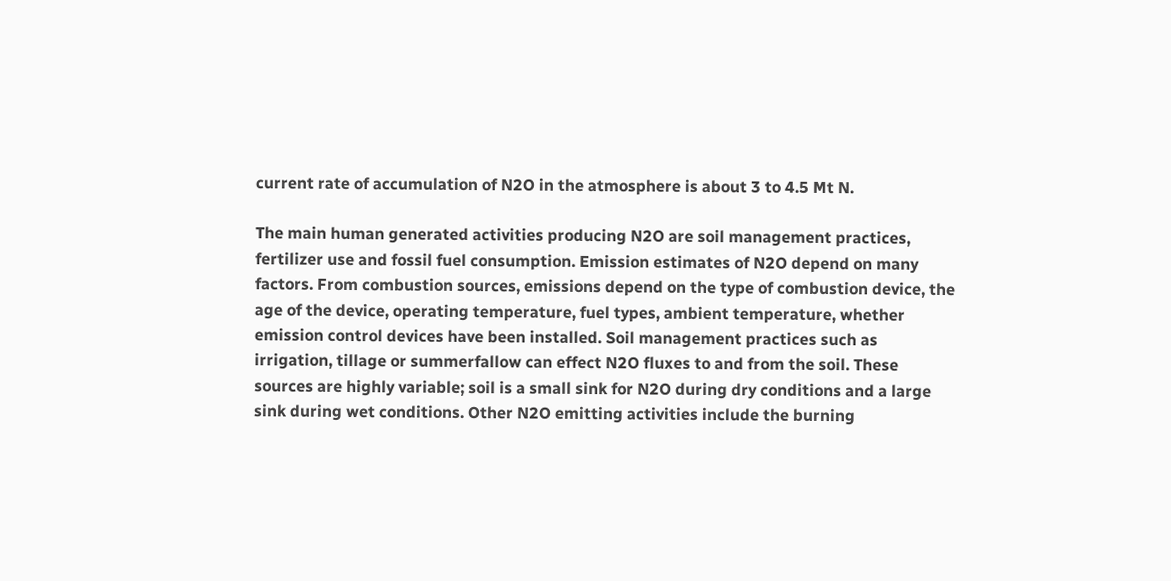current rate of accumulation of N2O in the atmosphere is about 3 to 4.5 Mt N.

The main human generated activities producing N2O are soil management practices, fertilizer use and fossil fuel consumption. Emission estimates of N2O depend on many factors. From combustion sources, emissions depend on the type of combustion device, the age of the device, operating temperature, fuel types, ambient temperature, whether emission control devices have been installed. Soil management practices such as irrigation, tillage or summerfallow can effect N2O fluxes to and from the soil. These sources are highly variable; soil is a small sink for N2O during dry conditions and a large sink during wet conditions. Other N2O emitting activities include the burning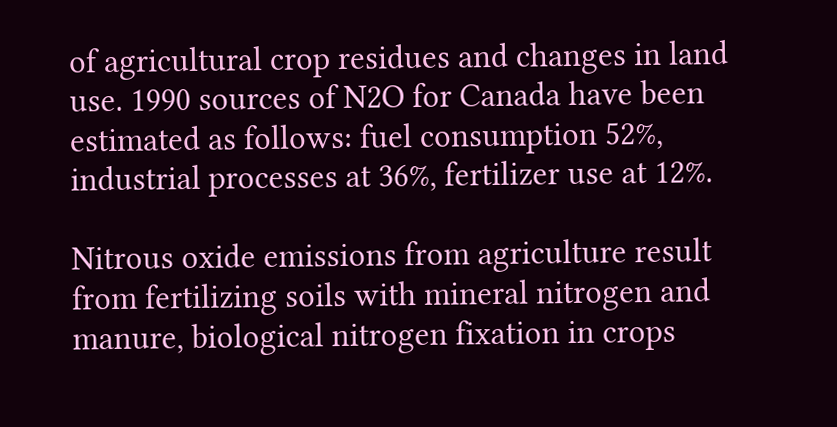of agricultural crop residues and changes in land use. 1990 sources of N2O for Canada have been estimated as follows: fuel consumption 52%, industrial processes at 36%, fertilizer use at 12%.

Nitrous oxide emissions from agriculture result from fertilizing soils with mineral nitrogen and manure, biological nitrogen fixation in crops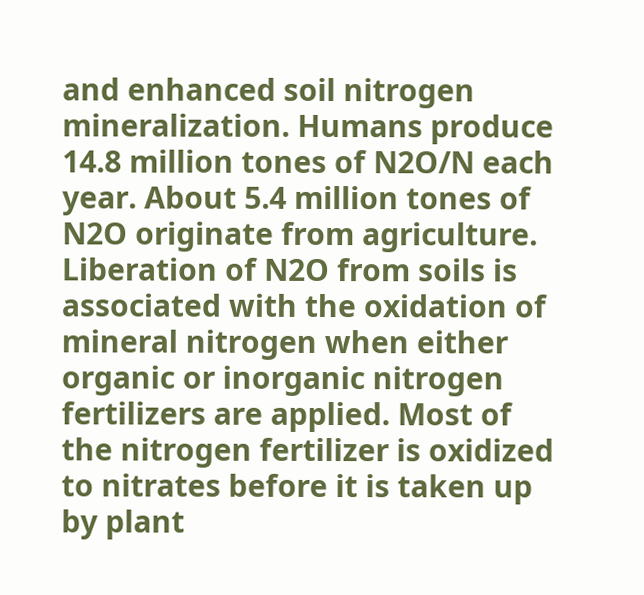and enhanced soil nitrogen mineralization. Humans produce 14.8 million tones of N2O/N each year. About 5.4 million tones of N2O originate from agriculture. Liberation of N2O from soils is associated with the oxidation of mineral nitrogen when either organic or inorganic nitrogen fertilizers are applied. Most of the nitrogen fertilizer is oxidized to nitrates before it is taken up by plant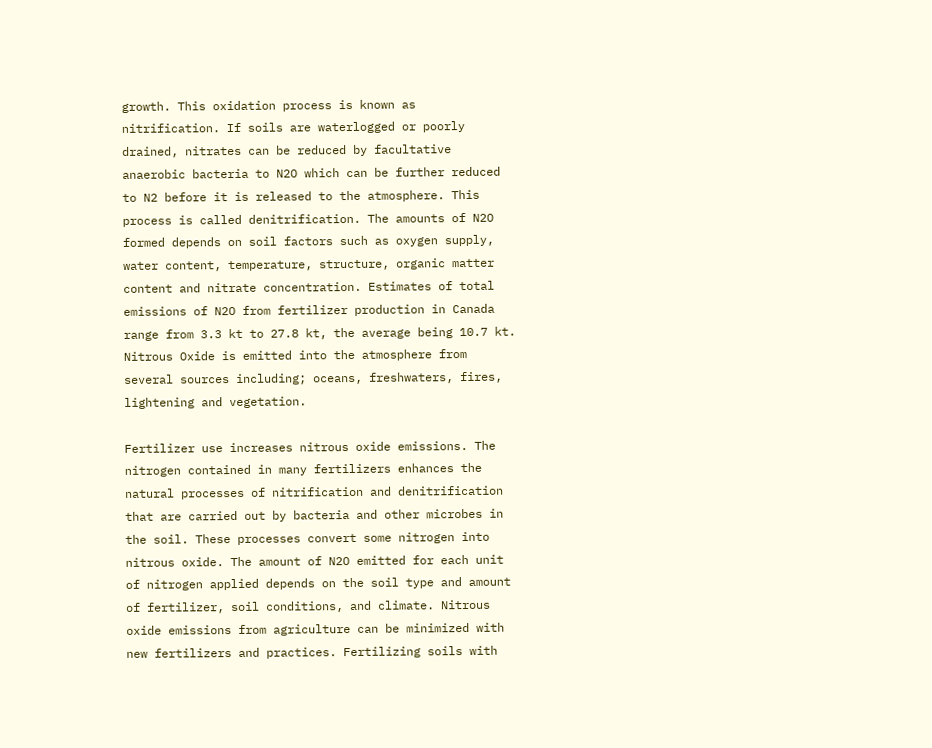growth. This oxidation process is known as nitrification. If soils are waterlogged or poorly drained, nitrates can be reduced by facultative anaerobic bacteria to N2O which can be further reduced to N2 before it is released to the atmosphere. This process is called denitrification. The amounts of N2O formed depends on soil factors such as oxygen supply, water content, temperature, structure, organic matter content and nitrate concentration. Estimates of total emissions of N2O from fertilizer production in Canada range from 3.3 kt to 27.8 kt, the average being 10.7 kt. Nitrous Oxide is emitted into the atmosphere from several sources including; oceans, freshwaters, fires, lightening and vegetation.

Fertilizer use increases nitrous oxide emissions. The nitrogen contained in many fertilizers enhances the natural processes of nitrification and denitrification that are carried out by bacteria and other microbes in the soil. These processes convert some nitrogen into nitrous oxide. The amount of N2O emitted for each unit of nitrogen applied depends on the soil type and amount of fertilizer, soil conditions, and climate. Nitrous oxide emissions from agriculture can be minimized with new fertilizers and practices. Fertilizing soils with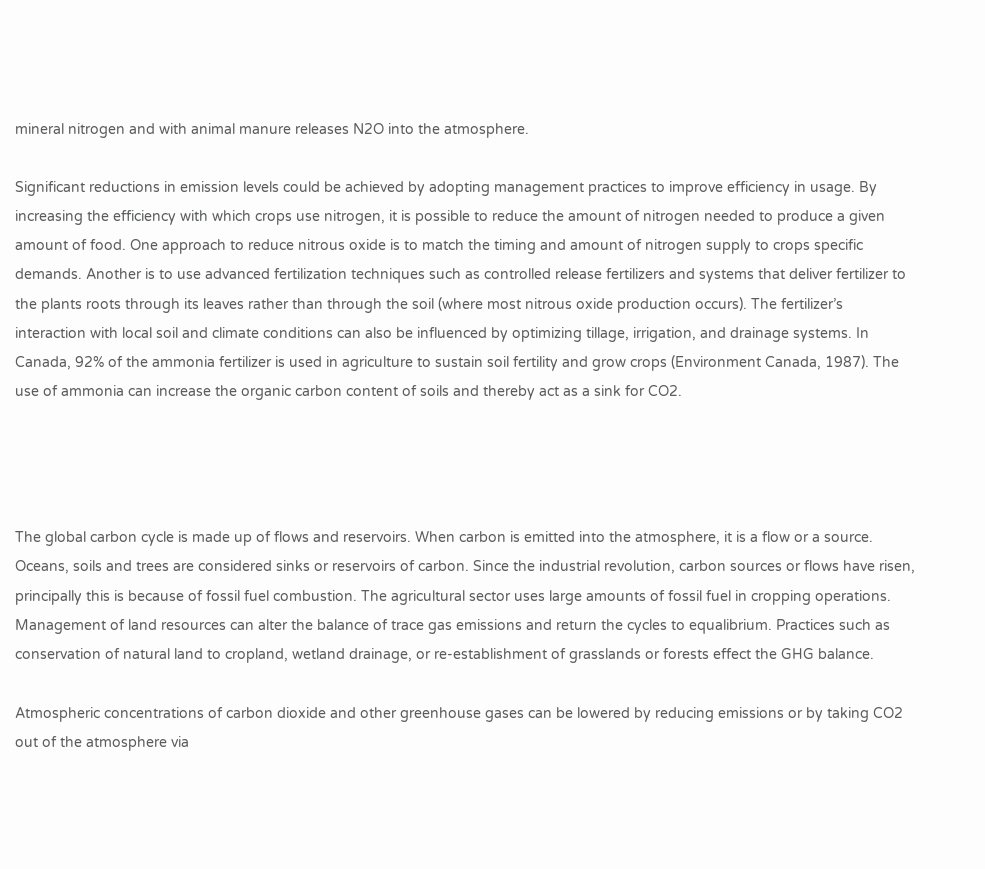mineral nitrogen and with animal manure releases N2O into the atmosphere.

Significant reductions in emission levels could be achieved by adopting management practices to improve efficiency in usage. By increasing the efficiency with which crops use nitrogen, it is possible to reduce the amount of nitrogen needed to produce a given amount of food. One approach to reduce nitrous oxide is to match the timing and amount of nitrogen supply to crops specific demands. Another is to use advanced fertilization techniques such as controlled release fertilizers and systems that deliver fertilizer to the plants roots through its leaves rather than through the soil (where most nitrous oxide production occurs). The fertilizer’s interaction with local soil and climate conditions can also be influenced by optimizing tillage, irrigation, and drainage systems. In Canada, 92% of the ammonia fertilizer is used in agriculture to sustain soil fertility and grow crops (Environment Canada, 1987). The use of ammonia can increase the organic carbon content of soils and thereby act as a sink for CO2.




The global carbon cycle is made up of flows and reservoirs. When carbon is emitted into the atmosphere, it is a flow or a source. Oceans, soils and trees are considered sinks or reservoirs of carbon. Since the industrial revolution, carbon sources or flows have risen, principally this is because of fossil fuel combustion. The agricultural sector uses large amounts of fossil fuel in cropping operations. Management of land resources can alter the balance of trace gas emissions and return the cycles to equalibrium. Practices such as conservation of natural land to cropland, wetland drainage, or re-establishment of grasslands or forests effect the GHG balance.

Atmospheric concentrations of carbon dioxide and other greenhouse gases can be lowered by reducing emissions or by taking CO2 out of the atmosphere via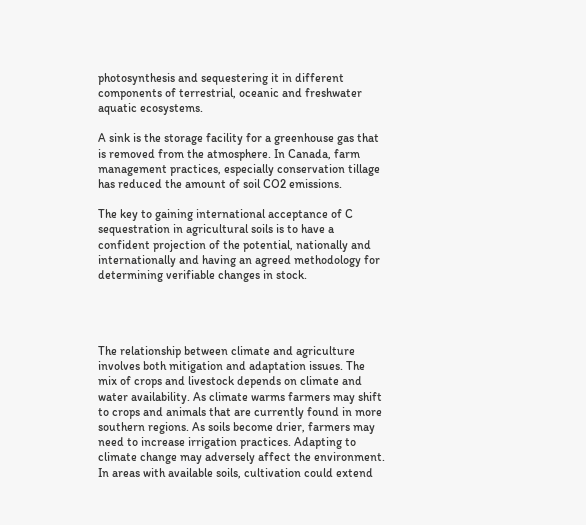photosynthesis and sequestering it in different components of terrestrial, oceanic and freshwater aquatic ecosystems.

A sink is the storage facility for a greenhouse gas that is removed from the atmosphere. In Canada, farm management practices, especially conservation tillage has reduced the amount of soil CO2 emissions.

The key to gaining international acceptance of C sequestration in agricultural soils is to have a confident projection of the potential, nationally and internationally and having an agreed methodology for determining verifiable changes in stock.




The relationship between climate and agriculture involves both mitigation and adaptation issues. The mix of crops and livestock depends on climate and water availability. As climate warms farmers may shift to crops and animals that are currently found in more southern regions. As soils become drier, farmers may need to increase irrigation practices. Adapting to climate change may adversely affect the environment. In areas with available soils, cultivation could extend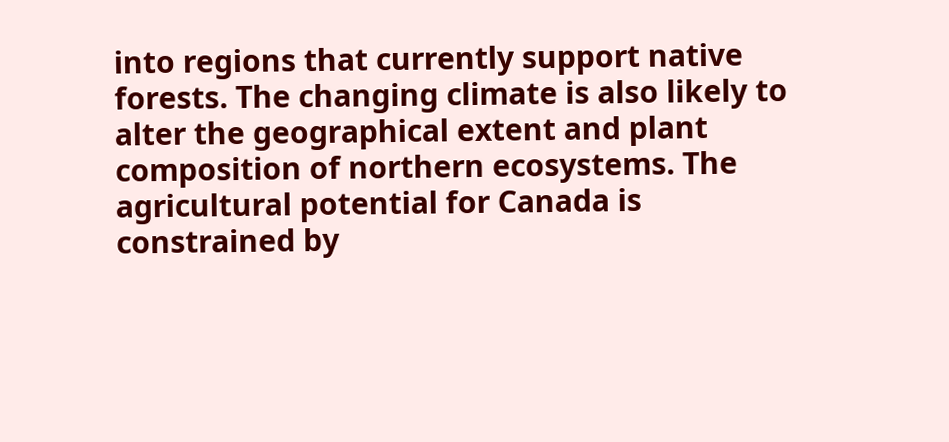into regions that currently support native forests. The changing climate is also likely to alter the geographical extent and plant composition of northern ecosystems. The agricultural potential for Canada is constrained by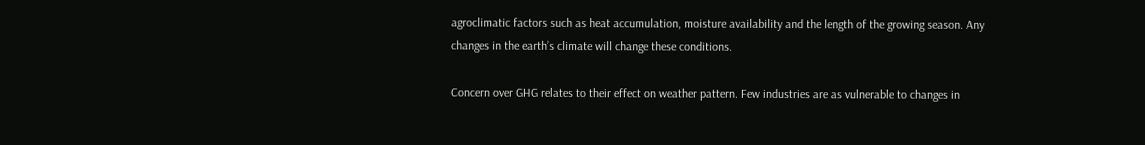agroclimatic factors such as heat accumulation, moisture availability and the length of the growing season. Any changes in the earth’s climate will change these conditions.

Concern over GHG relates to their effect on weather pattern. Few industries are as vulnerable to changes in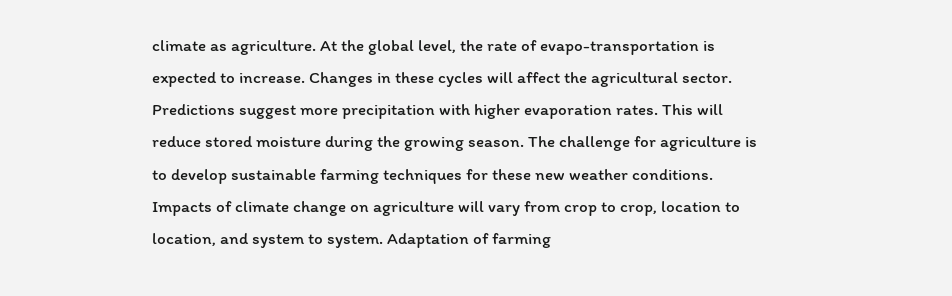climate as agriculture. At the global level, the rate of evapo-transportation is expected to increase. Changes in these cycles will affect the agricultural sector. Predictions suggest more precipitation with higher evaporation rates. This will reduce stored moisture during the growing season. The challenge for agriculture is to develop sustainable farming techniques for these new weather conditions. Impacts of climate change on agriculture will vary from crop to crop, location to location, and system to system. Adaptation of farming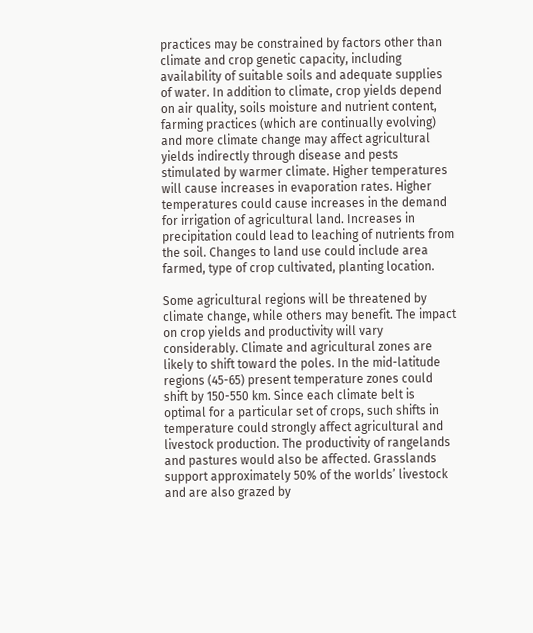practices may be constrained by factors other than climate and crop genetic capacity, including availability of suitable soils and adequate supplies of water. In addition to climate, crop yields depend on air quality, soils moisture and nutrient content, farming practices (which are continually evolving) and more climate change may affect agricultural yields indirectly through disease and pests stimulated by warmer climate. Higher temperatures will cause increases in evaporation rates. Higher temperatures could cause increases in the demand for irrigation of agricultural land. Increases in precipitation could lead to leaching of nutrients from the soil. Changes to land use could include area farmed, type of crop cultivated, planting location.

Some agricultural regions will be threatened by climate change, while others may benefit. The impact on crop yields and productivity will vary considerably. Climate and agricultural zones are likely to shift toward the poles. In the mid-latitude regions (45-65) present temperature zones could shift by 150-550 km. Since each climate belt is optimal for a particular set of crops, such shifts in temperature could strongly affect agricultural and livestock production. The productivity of rangelands and pastures would also be affected. Grasslands support approximately 50% of the worlds’ livestock and are also grazed by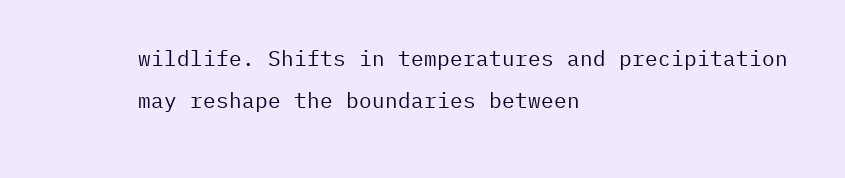wildlife. Shifts in temperatures and precipitation may reshape the boundaries between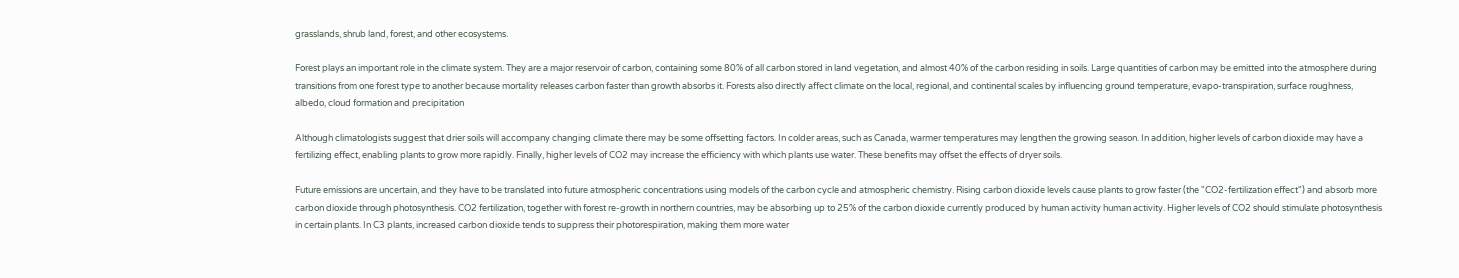grasslands, shrub land, forest, and other ecosystems.

Forest plays an important role in the climate system. They are a major reservoir of carbon, containing some 80% of all carbon stored in land vegetation, and almost 40% of the carbon residing in soils. Large quantities of carbon may be emitted into the atmosphere during transitions from one forest type to another because mortality releases carbon faster than growth absorbs it. Forests also directly affect climate on the local, regional, and continental scales by influencing ground temperature, evapo-transpiration, surface roughness, albedo, cloud formation and precipitation

Although climatologists suggest that drier soils will accompany changing climate there may be some offsetting factors. In colder areas, such as Canada, warmer temperatures may lengthen the growing season. In addition, higher levels of carbon dioxide may have a fertilizing effect, enabling plants to grow more rapidly. Finally, higher levels of CO2 may increase the efficiency with which plants use water. These benefits may offset the effects of dryer soils.

Future emissions are uncertain, and they have to be translated into future atmospheric concentrations using models of the carbon cycle and atmospheric chemistry. Rising carbon dioxide levels cause plants to grow faster (the "CO2-fertilization effect") and absorb more carbon dioxide through photosynthesis. CO2 fertilization, together with forest re-growth in northern countries, may be absorbing up to 25% of the carbon dioxide currently produced by human activity human activity. Higher levels of CO2 should stimulate photosynthesis in certain plants. In C3 plants, increased carbon dioxide tends to suppress their photorespiration, making them more water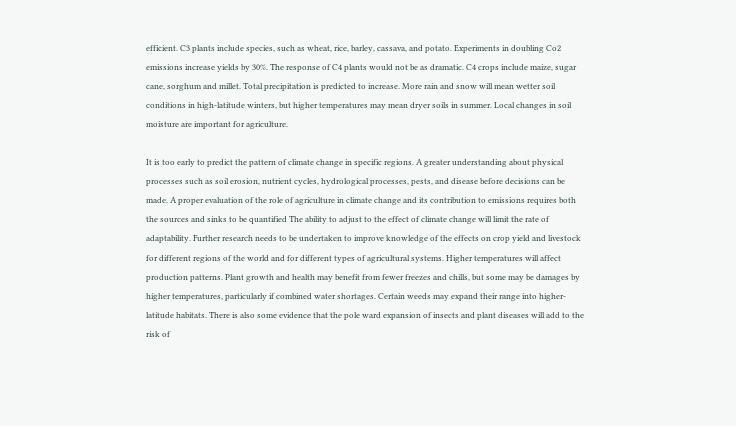efficient. C3 plants include species, such as wheat, rice, barley, cassava, and potato. Experiments in doubling Co2 emissions increase yields by 30%. The response of C4 plants would not be as dramatic. C4 crops include maize, sugar cane, sorghum and millet. Total precipitation is predicted to increase. More rain and snow will mean wetter soil conditions in high-latitude winters, but higher temperatures may mean dryer soils in summer. Local changes in soil moisture are important for agriculture.

It is too early to predict the pattern of climate change in specific regions. A greater understanding about physical processes such as soil erosion, nutrient cycles, hydrological processes, pests, and disease before decisions can be made. A proper evaluation of the role of agriculture in climate change and its contribution to emissions requires both the sources and sinks to be quantified The ability to adjust to the effect of climate change will limit the rate of adaptability. Further research needs to be undertaken to improve knowledge of the effects on crop yield and livestock for different regions of the world and for different types of agricultural systems. Higher temperatures will affect production patterns. Plant growth and health may benefit from fewer freezes and chills, but some may be damages by higher temperatures, particularly if combined water shortages. Certain weeds may expand their range into higher-latitude habitats. There is also some evidence that the pole ward expansion of insects and plant diseases will add to the risk of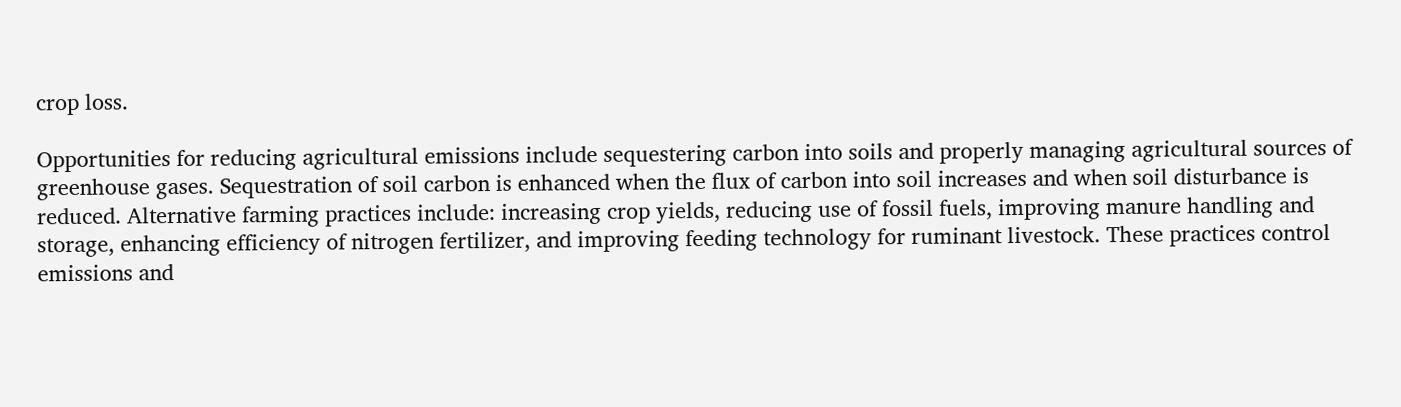crop loss.

Opportunities for reducing agricultural emissions include sequestering carbon into soils and properly managing agricultural sources of greenhouse gases. Sequestration of soil carbon is enhanced when the flux of carbon into soil increases and when soil disturbance is reduced. Alternative farming practices include: increasing crop yields, reducing use of fossil fuels, improving manure handling and storage, enhancing efficiency of nitrogen fertilizer, and improving feeding technology for ruminant livestock. These practices control emissions and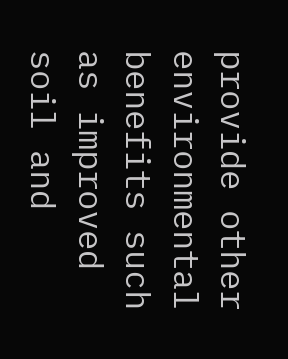provide other environmental benefits such as improved soil and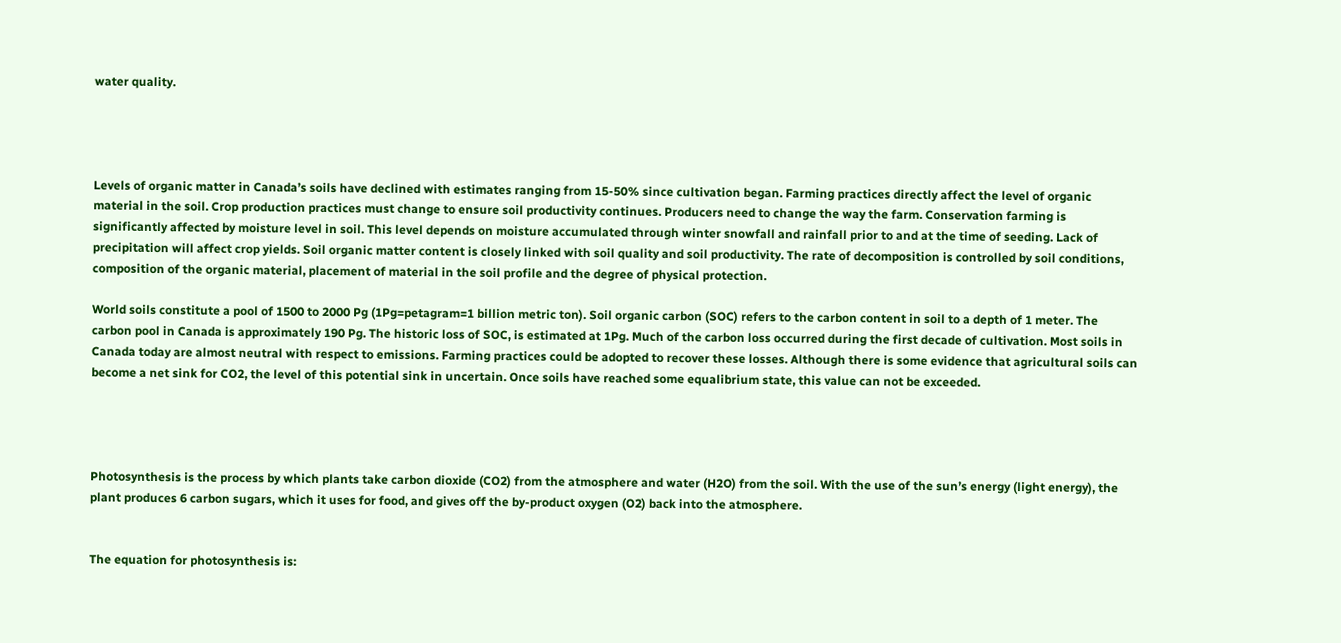water quality.




Levels of organic matter in Canada’s soils have declined with estimates ranging from 15-50% since cultivation began. Farming practices directly affect the level of organic material in the soil. Crop production practices must change to ensure soil productivity continues. Producers need to change the way the farm. Conservation farming is significantly affected by moisture level in soil. This level depends on moisture accumulated through winter snowfall and rainfall prior to and at the time of seeding. Lack of precipitation will affect crop yields. Soil organic matter content is closely linked with soil quality and soil productivity. The rate of decomposition is controlled by soil conditions, composition of the organic material, placement of material in the soil profile and the degree of physical protection.

World soils constitute a pool of 1500 to 2000 Pg (1Pg=petagram=1 billion metric ton). Soil organic carbon (SOC) refers to the carbon content in soil to a depth of 1 meter. The carbon pool in Canada is approximately 190 Pg. The historic loss of SOC, is estimated at 1Pg. Much of the carbon loss occurred during the first decade of cultivation. Most soils in Canada today are almost neutral with respect to emissions. Farming practices could be adopted to recover these losses. Although there is some evidence that agricultural soils can become a net sink for CO2, the level of this potential sink in uncertain. Once soils have reached some equalibrium state, this value can not be exceeded.




Photosynthesis is the process by which plants take carbon dioxide (CO2) from the atmosphere and water (H2O) from the soil. With the use of the sun’s energy (light energy), the plant produces 6 carbon sugars, which it uses for food, and gives off the by-product oxygen (O2) back into the atmosphere.


The equation for photosynthesis is: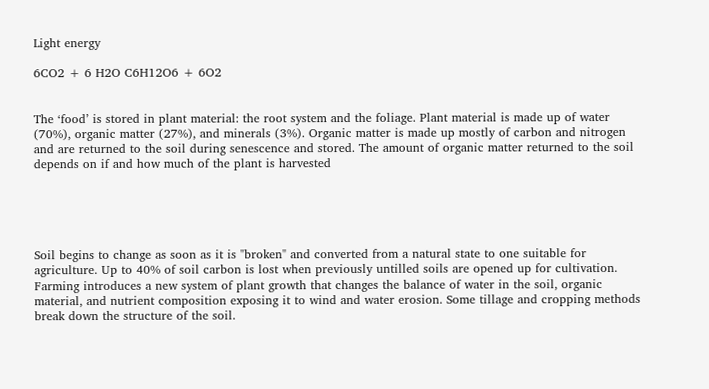Light energy

6CO2 + 6 H2O C6H12O6 + 6O2


The ‘food’ is stored in plant material: the root system and the foliage. Plant material is made up of water (70%), organic matter (27%), and minerals (3%). Organic matter is made up mostly of carbon and nitrogen and are returned to the soil during senescence and stored. The amount of organic matter returned to the soil depends on if and how much of the plant is harvested





Soil begins to change as soon as it is "broken" and converted from a natural state to one suitable for agriculture. Up to 40% of soil carbon is lost when previously untilled soils are opened up for cultivation. Farming introduces a new system of plant growth that changes the balance of water in the soil, organic material, and nutrient composition exposing it to wind and water erosion. Some tillage and cropping methods break down the structure of the soil.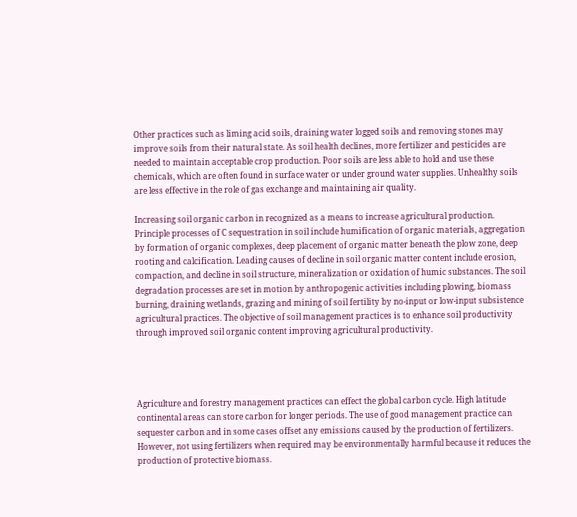Other practices such as liming acid soils, draining water logged soils and removing stones may improve soils from their natural state. As soil health declines, more fertilizer and pesticides are needed to maintain acceptable crop production. Poor soils are less able to hold and use these chemicals, which are often found in surface water or under ground water supplies. Unhealthy soils are less effective in the role of gas exchange and maintaining air quality.

Increasing soil organic carbon in recognized as a means to increase agricultural production. Principle processes of C sequestration in soil include humification of organic materials, aggregation by formation of organic complexes, deep placement of organic matter beneath the plow zone, deep rooting and calcification. Leading causes of decline in soil organic matter content include erosion, compaction, and decline in soil structure, mineralization or oxidation of humic substances. The soil degradation processes are set in motion by anthropogenic activities including plowing, biomass burning, draining wetlands, grazing and mining of soil fertility by no-input or low-input subsistence agricultural practices. The objective of soil management practices is to enhance soil productivity through improved soil organic content improving agricultural productivity.




Agriculture and forestry management practices can effect the global carbon cycle. High latitude continental areas can store carbon for longer periods. The use of good management practice can sequester carbon and in some cases offset any emissions caused by the production of fertilizers. However, not using fertilizers when required may be environmentally harmful because it reduces the production of protective biomass.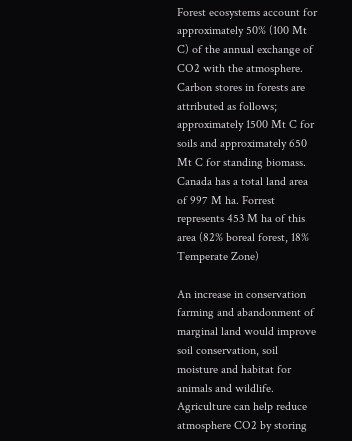Forest ecosystems account for approximately 50% (100 Mt C) of the annual exchange of CO2 with the atmosphere. Carbon stores in forests are attributed as follows; approximately 1500 Mt C for soils and approximately 650 Mt C for standing biomass. Canada has a total land area of 997 M ha. Forrest represents 453 M ha of this area (82% boreal forest, 18% Temperate Zone)

An increase in conservation farming and abandonment of marginal land would improve soil conservation, soil moisture and habitat for animals and wildlife. Agriculture can help reduce atmosphere CO2 by storing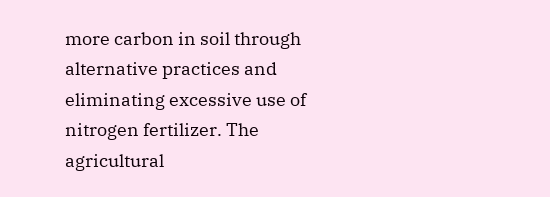more carbon in soil through alternative practices and eliminating excessive use of nitrogen fertilizer. The agricultural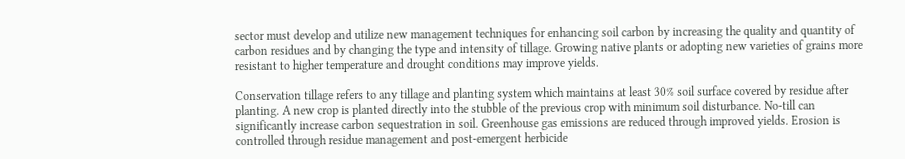sector must develop and utilize new management techniques for enhancing soil carbon by increasing the quality and quantity of carbon residues and by changing the type and intensity of tillage. Growing native plants or adopting new varieties of grains more resistant to higher temperature and drought conditions may improve yields.

Conservation tillage refers to any tillage and planting system which maintains at least 30% soil surface covered by residue after planting. A new crop is planted directly into the stubble of the previous crop with minimum soil disturbance. No-till can significantly increase carbon sequestration in soil. Greenhouse gas emissions are reduced through improved yields. Erosion is controlled through residue management and post-emergent herbicide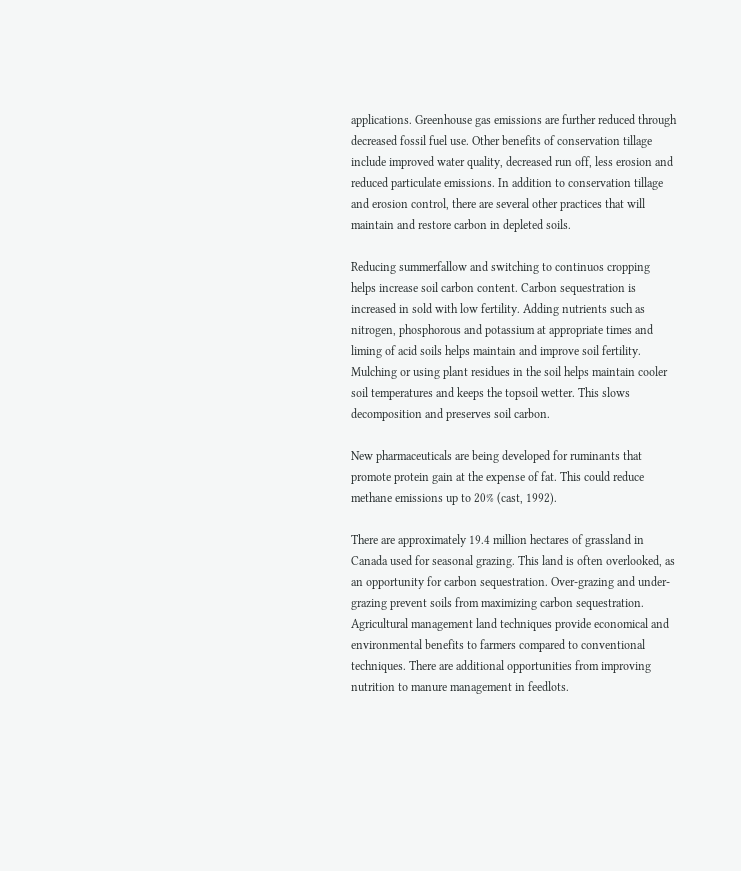applications. Greenhouse gas emissions are further reduced through decreased fossil fuel use. Other benefits of conservation tillage include improved water quality, decreased run off, less erosion and reduced particulate emissions. In addition to conservation tillage and erosion control, there are several other practices that will maintain and restore carbon in depleted soils.

Reducing summerfallow and switching to continuos cropping helps increase soil carbon content. Carbon sequestration is increased in sold with low fertility. Adding nutrients such as nitrogen, phosphorous and potassium at appropriate times and liming of acid soils helps maintain and improve soil fertility. Mulching or using plant residues in the soil helps maintain cooler soil temperatures and keeps the topsoil wetter. This slows decomposition and preserves soil carbon.

New pharmaceuticals are being developed for ruminants that promote protein gain at the expense of fat. This could reduce methane emissions up to 20% (cast, 1992).

There are approximately 19.4 million hectares of grassland in Canada used for seasonal grazing. This land is often overlooked, as an opportunity for carbon sequestration. Over-grazing and under-grazing prevent soils from maximizing carbon sequestration. Agricultural management land techniques provide economical and environmental benefits to farmers compared to conventional techniques. There are additional opportunities from improving nutrition to manure management in feedlots.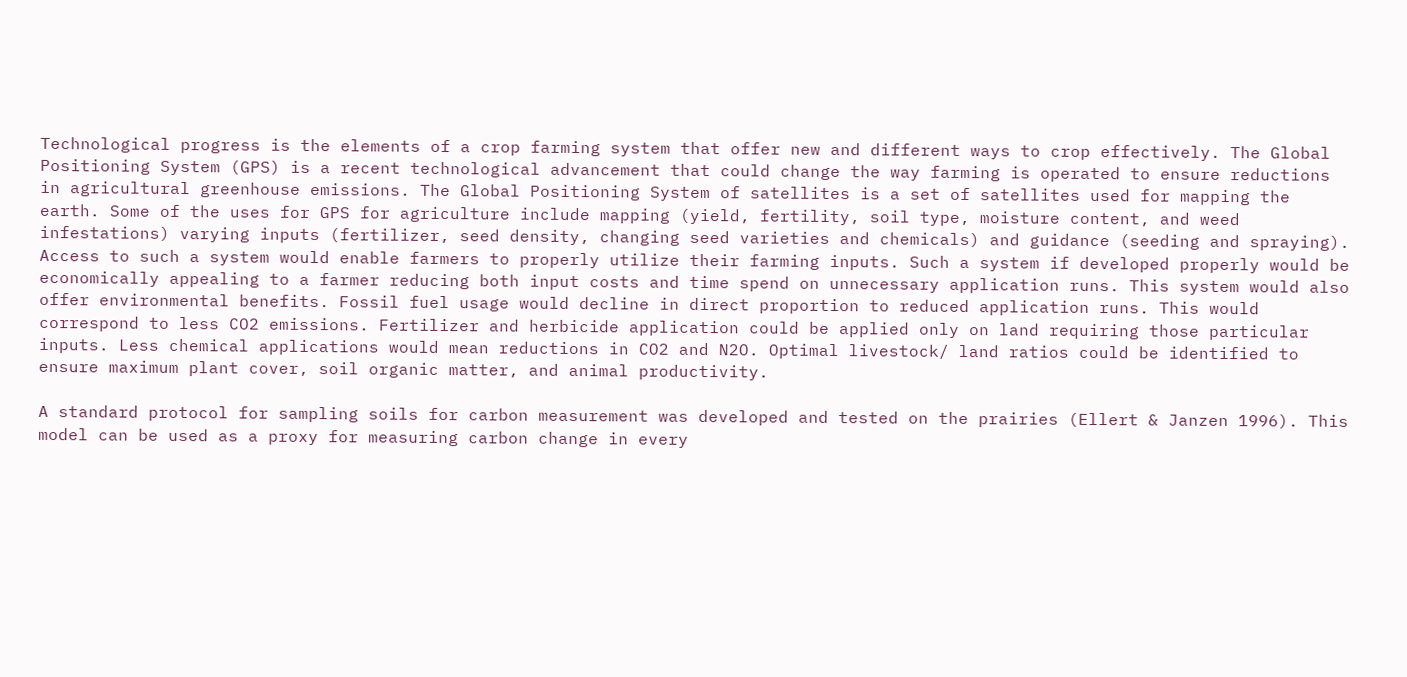Technological progress is the elements of a crop farming system that offer new and different ways to crop effectively. The Global Positioning System (GPS) is a recent technological advancement that could change the way farming is operated to ensure reductions in agricultural greenhouse emissions. The Global Positioning System of satellites is a set of satellites used for mapping the earth. Some of the uses for GPS for agriculture include mapping (yield, fertility, soil type, moisture content, and weed infestations) varying inputs (fertilizer, seed density, changing seed varieties and chemicals) and guidance (seeding and spraying). Access to such a system would enable farmers to properly utilize their farming inputs. Such a system if developed properly would be economically appealing to a farmer reducing both input costs and time spend on unnecessary application runs. This system would also offer environmental benefits. Fossil fuel usage would decline in direct proportion to reduced application runs. This would correspond to less CO2 emissions. Fertilizer and herbicide application could be applied only on land requiring those particular inputs. Less chemical applications would mean reductions in CO2 and N2O. Optimal livestock/ land ratios could be identified to ensure maximum plant cover, soil organic matter, and animal productivity.

A standard protocol for sampling soils for carbon measurement was developed and tested on the prairies (Ellert & Janzen 1996). This model can be used as a proxy for measuring carbon change in every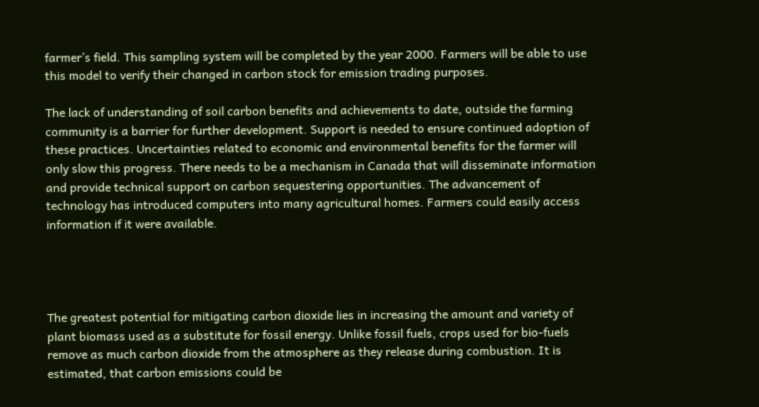farmer’s field. This sampling system will be completed by the year 2000. Farmers will be able to use this model to verify their changed in carbon stock for emission trading purposes.

The lack of understanding of soil carbon benefits and achievements to date, outside the farming community is a barrier for further development. Support is needed to ensure continued adoption of these practices. Uncertainties related to economic and environmental benefits for the farmer will only slow this progress. There needs to be a mechanism in Canada that will disseminate information and provide technical support on carbon sequestering opportunities. The advancement of technology has introduced computers into many agricultural homes. Farmers could easily access information if it were available.




The greatest potential for mitigating carbon dioxide lies in increasing the amount and variety of plant biomass used as a substitute for fossil energy. Unlike fossil fuels, crops used for bio-fuels remove as much carbon dioxide from the atmosphere as they release during combustion. It is estimated, that carbon emissions could be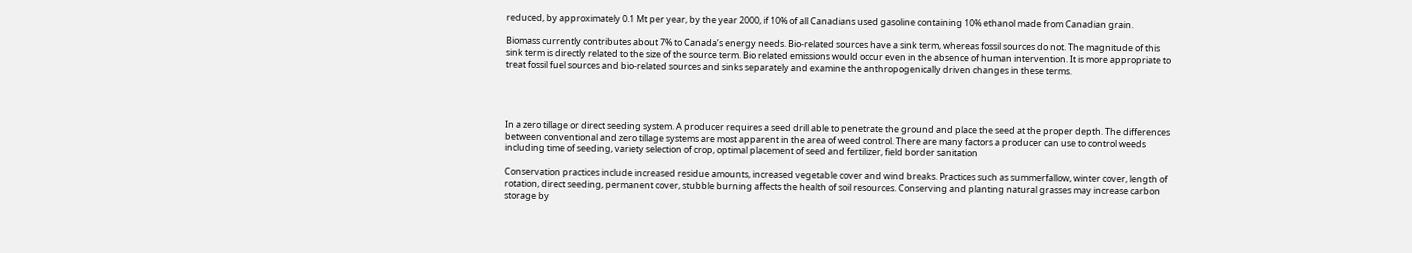reduced, by approximately 0.1 Mt per year, by the year 2000, if 10% of all Canadians used gasoline containing 10% ethanol made from Canadian grain.

Biomass currently contributes about 7% to Canada’s energy needs. Bio-related sources have a sink term, whereas fossil sources do not. The magnitude of this sink term is directly related to the size of the source term. Bio related emissions would occur even in the absence of human intervention. It is more appropriate to treat fossil fuel sources and bio-related sources and sinks separately and examine the anthropogenically driven changes in these terms.




In a zero tillage or direct seeding system. A producer requires a seed drill able to penetrate the ground and place the seed at the proper depth. The differences between conventional and zero tillage systems are most apparent in the area of weed control. There are many factors a producer can use to control weeds including time of seeding, variety selection of crop, optimal placement of seed and fertilizer, field border sanitation

Conservation practices include increased residue amounts, increased vegetable cover and wind breaks. Practices such as summerfallow, winter cover, length of rotation, direct seeding, permanent cover, stubble burning affects the health of soil resources. Conserving and planting natural grasses may increase carbon storage by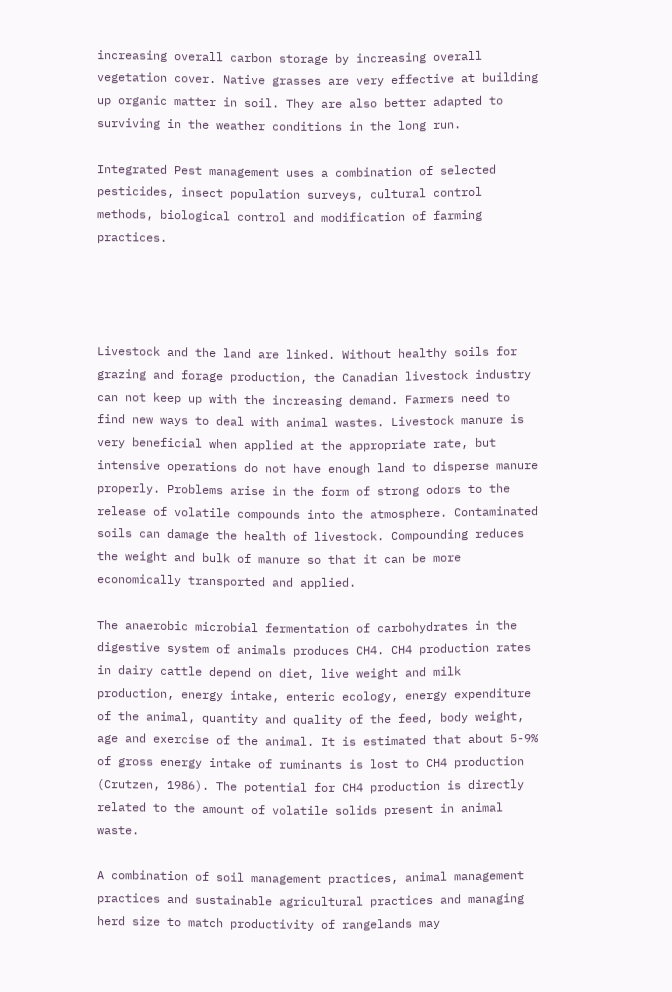increasing overall carbon storage by increasing overall vegetation cover. Native grasses are very effective at building up organic matter in soil. They are also better adapted to surviving in the weather conditions in the long run.

Integrated Pest management uses a combination of selected pesticides, insect population surveys, cultural control methods, biological control and modification of farming practices.




Livestock and the land are linked. Without healthy soils for grazing and forage production, the Canadian livestock industry can not keep up with the increasing demand. Farmers need to find new ways to deal with animal wastes. Livestock manure is very beneficial when applied at the appropriate rate, but intensive operations do not have enough land to disperse manure properly. Problems arise in the form of strong odors to the release of volatile compounds into the atmosphere. Contaminated soils can damage the health of livestock. Compounding reduces the weight and bulk of manure so that it can be more economically transported and applied.

The anaerobic microbial fermentation of carbohydrates in the digestive system of animals produces CH4. CH4 production rates in dairy cattle depend on diet, live weight and milk production, energy intake, enteric ecology, energy expenditure of the animal, quantity and quality of the feed, body weight, age and exercise of the animal. It is estimated that about 5-9% of gross energy intake of ruminants is lost to CH4 production (Crutzen, 1986). The potential for CH4 production is directly related to the amount of volatile solids present in animal waste.

A combination of soil management practices, animal management practices and sustainable agricultural practices and managing herd size to match productivity of rangelands may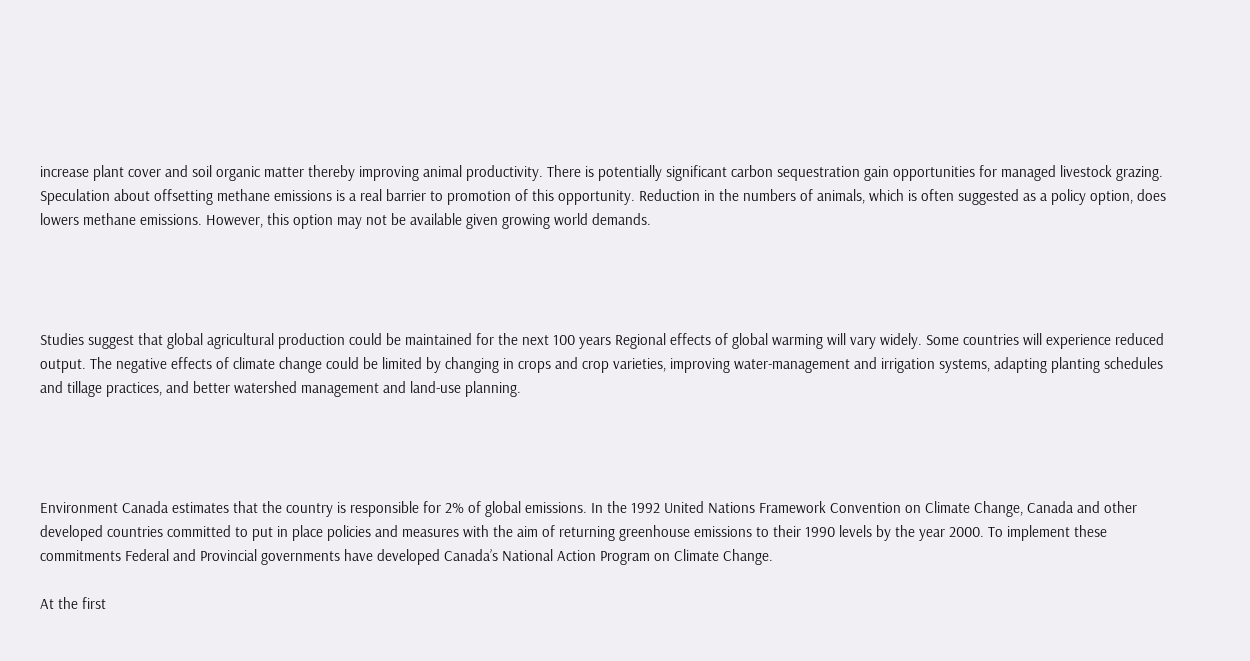increase plant cover and soil organic matter thereby improving animal productivity. There is potentially significant carbon sequestration gain opportunities for managed livestock grazing. Speculation about offsetting methane emissions is a real barrier to promotion of this opportunity. Reduction in the numbers of animals, which is often suggested as a policy option, does lowers methane emissions. However, this option may not be available given growing world demands.




Studies suggest that global agricultural production could be maintained for the next 100 years Regional effects of global warming will vary widely. Some countries will experience reduced output. The negative effects of climate change could be limited by changing in crops and crop varieties, improving water-management and irrigation systems, adapting planting schedules and tillage practices, and better watershed management and land-use planning.




Environment Canada estimates that the country is responsible for 2% of global emissions. In the 1992 United Nations Framework Convention on Climate Change, Canada and other developed countries committed to put in place policies and measures with the aim of returning greenhouse emissions to their 1990 levels by the year 2000. To implement these commitments Federal and Provincial governments have developed Canada’s National Action Program on Climate Change.

At the first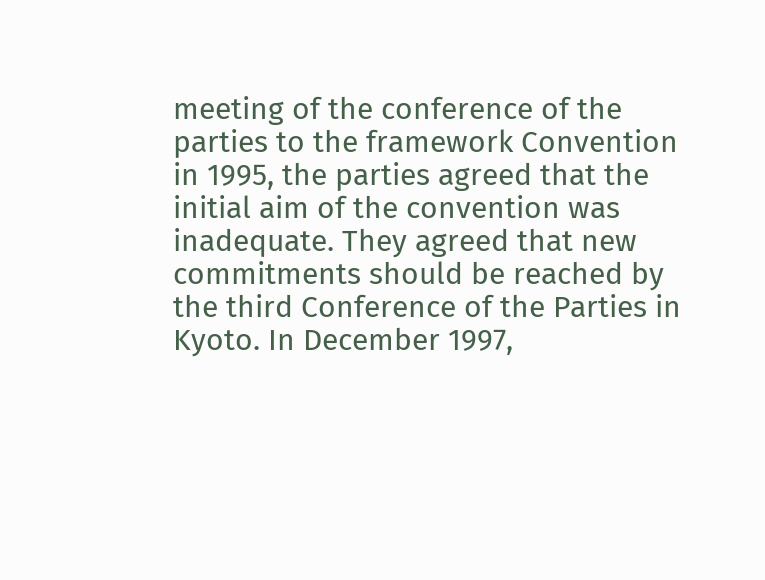meeting of the conference of the parties to the framework Convention in 1995, the parties agreed that the initial aim of the convention was inadequate. They agreed that new commitments should be reached by the third Conference of the Parties in Kyoto. In December 1997,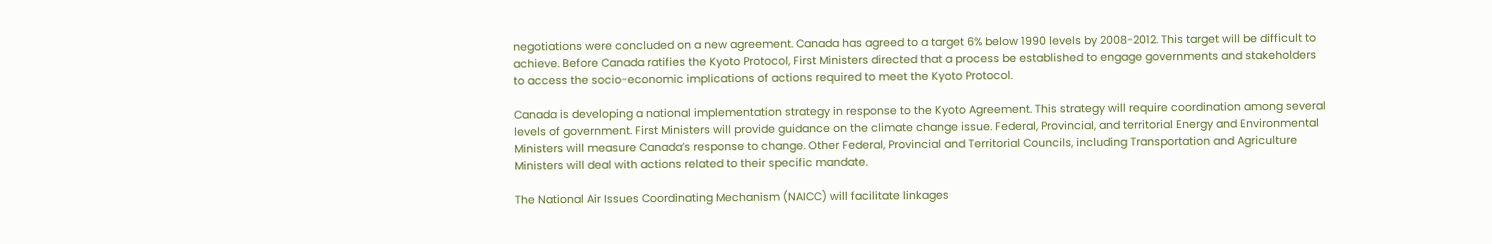negotiations were concluded on a new agreement. Canada has agreed to a target 6% below 1990 levels by 2008-2012. This target will be difficult to achieve. Before Canada ratifies the Kyoto Protocol, First Ministers directed that a process be established to engage governments and stakeholders to access the socio-economic implications of actions required to meet the Kyoto Protocol.

Canada is developing a national implementation strategy in response to the Kyoto Agreement. This strategy will require coordination among several levels of government. First Ministers will provide guidance on the climate change issue. Federal, Provincial, and territorial Energy and Environmental Ministers will measure Canada’s response to change. Other Federal, Provincial and Territorial Councils, including Transportation and Agriculture Ministers will deal with actions related to their specific mandate.

The National Air Issues Coordinating Mechanism (NAICC) will facilitate linkages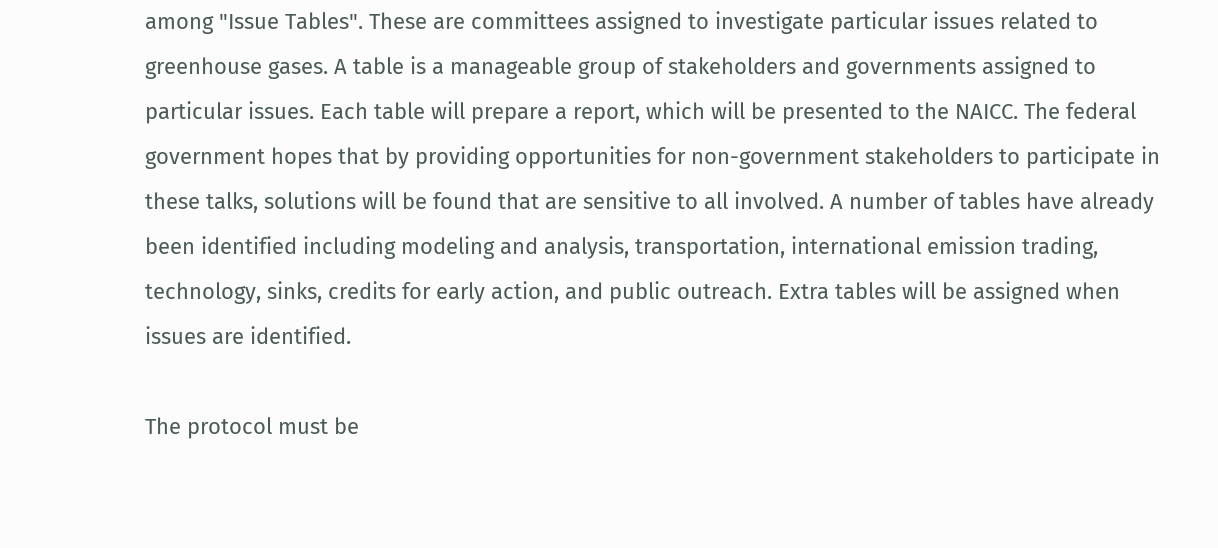among "Issue Tables". These are committees assigned to investigate particular issues related to greenhouse gases. A table is a manageable group of stakeholders and governments assigned to particular issues. Each table will prepare a report, which will be presented to the NAICC. The federal government hopes that by providing opportunities for non-government stakeholders to participate in these talks, solutions will be found that are sensitive to all involved. A number of tables have already been identified including modeling and analysis, transportation, international emission trading, technology, sinks, credits for early action, and public outreach. Extra tables will be assigned when issues are identified.

The protocol must be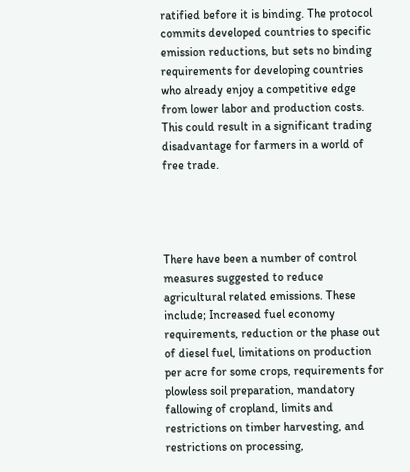ratified before it is binding. The protocol commits developed countries to specific emission reductions, but sets no binding requirements for developing countries who already enjoy a competitive edge from lower labor and production costs. This could result in a significant trading disadvantage for farmers in a world of free trade.




There have been a number of control measures suggested to reduce agricultural related emissions. These include; Increased fuel economy requirements, reduction or the phase out of diesel fuel, limitations on production per acre for some crops, requirements for plowless soil preparation, mandatory fallowing of cropland, limits and restrictions on timber harvesting, and restrictions on processing,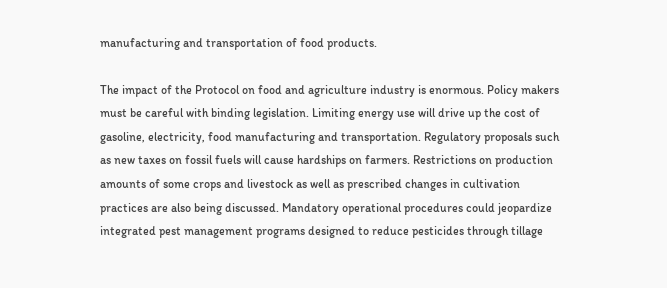manufacturing and transportation of food products.

The impact of the Protocol on food and agriculture industry is enormous. Policy makers must be careful with binding legislation. Limiting energy use will drive up the cost of gasoline, electricity, food manufacturing and transportation. Regulatory proposals such as new taxes on fossil fuels will cause hardships on farmers. Restrictions on production amounts of some crops and livestock as well as prescribed changes in cultivation practices are also being discussed. Mandatory operational procedures could jeopardize integrated pest management programs designed to reduce pesticides through tillage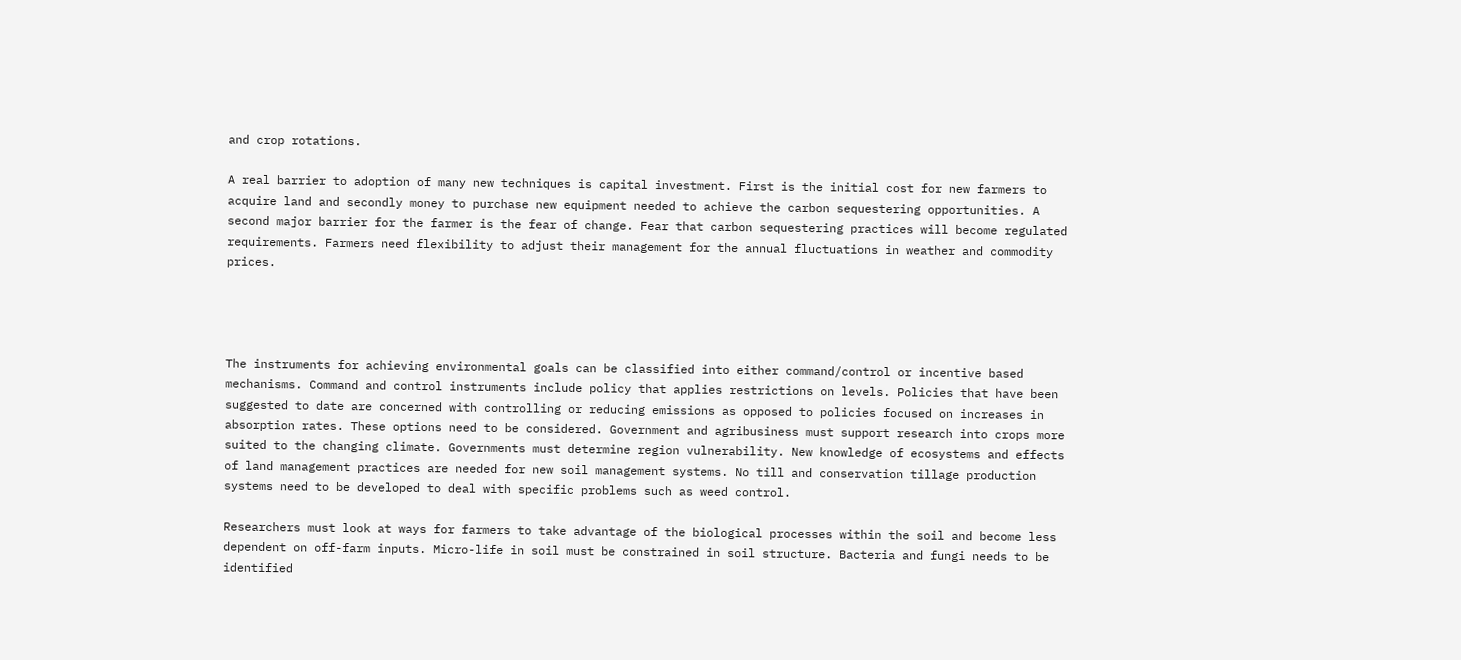and crop rotations.

A real barrier to adoption of many new techniques is capital investment. First is the initial cost for new farmers to acquire land and secondly money to purchase new equipment needed to achieve the carbon sequestering opportunities. A second major barrier for the farmer is the fear of change. Fear that carbon sequestering practices will become regulated requirements. Farmers need flexibility to adjust their management for the annual fluctuations in weather and commodity prices.




The instruments for achieving environmental goals can be classified into either command/control or incentive based mechanisms. Command and control instruments include policy that applies restrictions on levels. Policies that have been suggested to date are concerned with controlling or reducing emissions as opposed to policies focused on increases in absorption rates. These options need to be considered. Government and agribusiness must support research into crops more suited to the changing climate. Governments must determine region vulnerability. New knowledge of ecosystems and effects of land management practices are needed for new soil management systems. No till and conservation tillage production systems need to be developed to deal with specific problems such as weed control.

Researchers must look at ways for farmers to take advantage of the biological processes within the soil and become less dependent on off-farm inputs. Micro-life in soil must be constrained in soil structure. Bacteria and fungi needs to be identified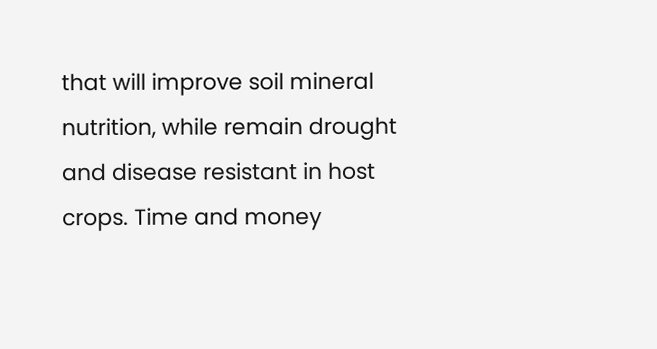that will improve soil mineral nutrition, while remain drought and disease resistant in host crops. Time and money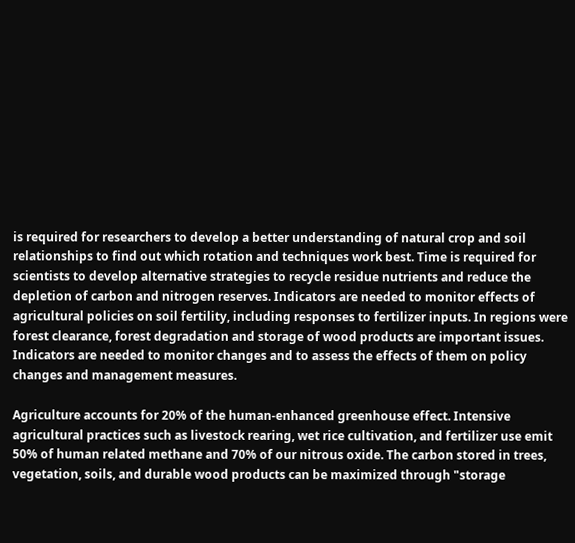is required for researchers to develop a better understanding of natural crop and soil relationships to find out which rotation and techniques work best. Time is required for scientists to develop alternative strategies to recycle residue nutrients and reduce the depletion of carbon and nitrogen reserves. Indicators are needed to monitor effects of agricultural policies on soil fertility, including responses to fertilizer inputs. In regions were forest clearance, forest degradation and storage of wood products are important issues. Indicators are needed to monitor changes and to assess the effects of them on policy changes and management measures.

Agriculture accounts for 20% of the human-enhanced greenhouse effect. Intensive agricultural practices such as livestock rearing, wet rice cultivation, and fertilizer use emit 50% of human related methane and 70% of our nitrous oxide. The carbon stored in trees, vegetation, soils, and durable wood products can be maximized through "storage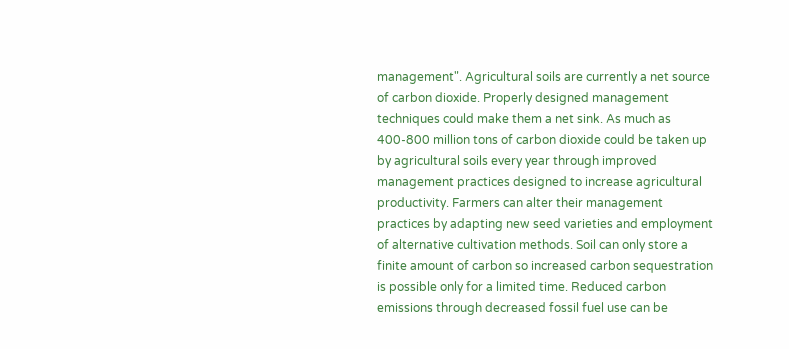management". Agricultural soils are currently a net source of carbon dioxide. Properly designed management techniques could make them a net sink. As much as 400-800 million tons of carbon dioxide could be taken up by agricultural soils every year through improved management practices designed to increase agricultural productivity. Farmers can alter their management practices by adapting new seed varieties and employment of alternative cultivation methods. Soil can only store a finite amount of carbon so increased carbon sequestration is possible only for a limited time. Reduced carbon emissions through decreased fossil fuel use can be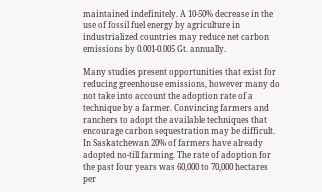maintained indefinitely. A 10-50% decrease in the use of fossil fuel energy by agriculture in industrialized countries may reduce net carbon emissions by 0.001-0.005 Gt. annually.

Many studies present opportunities that exist for reducing greenhouse emissions, however many do not take into account the adoption rate of a technique by a farmer. Convincing farmers and ranchers to adopt the available techniques that encourage carbon sequestration may be difficult. In Saskatchewan 20% of farmers have already adopted no-till farming. The rate of adoption for the past four years was 60,000 to 70,000 hectares per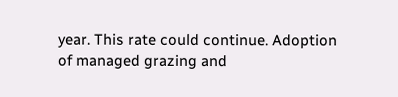year. This rate could continue. Adoption of managed grazing and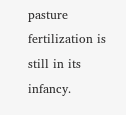pasture fertilization is still in its infancy.